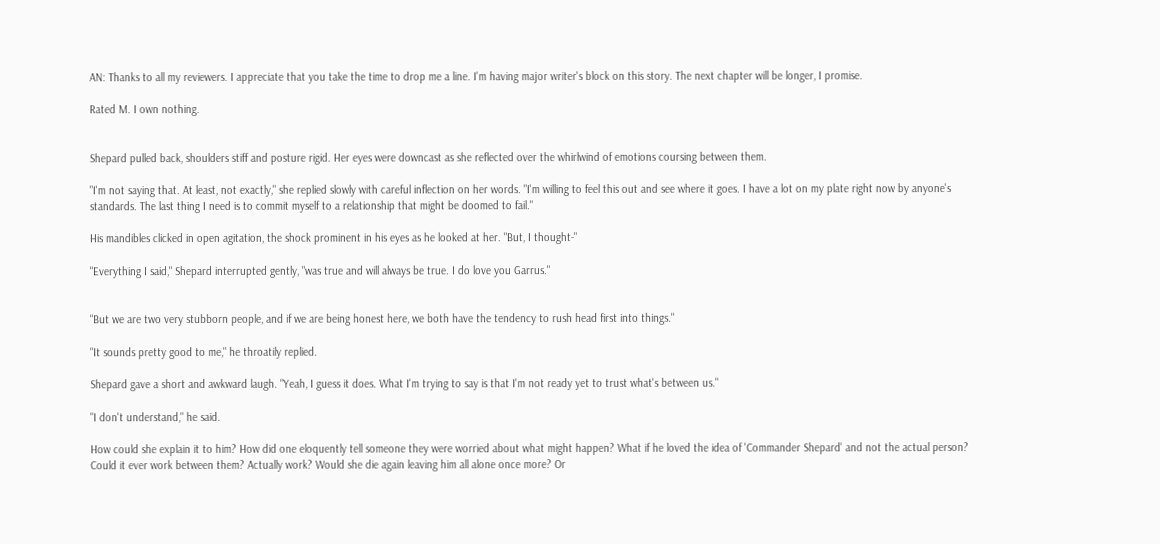AN: Thanks to all my reviewers. I appreciate that you take the time to drop me a line. I'm having major writer's block on this story. The next chapter will be longer, I promise.

Rated M. I own nothing.


Shepard pulled back, shoulders stiff and posture rigid. Her eyes were downcast as she reflected over the whirlwind of emotions coursing between them.

"I'm not saying that. At least, not exactly," she replied slowly with careful inflection on her words. "I'm willing to feel this out and see where it goes. I have a lot on my plate right now by anyone's standards. The last thing I need is to commit myself to a relationship that might be doomed to fail."

His mandibles clicked in open agitation, the shock prominent in his eyes as he looked at her. "But, I thought-"

"Everything I said," Shepard interrupted gently, "was true and will always be true. I do love you Garrus."


"But we are two very stubborn people, and if we are being honest here, we both have the tendency to rush head first into things."

"It sounds pretty good to me," he throatily replied.

Shepard gave a short and awkward laugh. "Yeah, I guess it does. What I'm trying to say is that I'm not ready yet to trust what's between us."

"I don't understand," he said.

How could she explain it to him? How did one eloquently tell someone they were worried about what might happen? What if he loved the idea of 'Commander Shepard' and not the actual person? Could it ever work between them? Actually work? Would she die again leaving him all alone once more? Or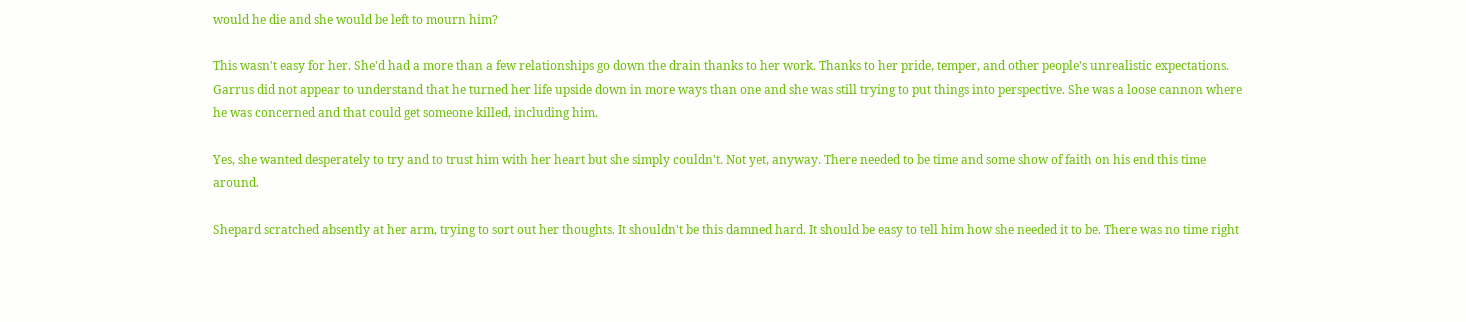would he die and she would be left to mourn him?

This wasn't easy for her. She'd had a more than a few relationships go down the drain thanks to her work. Thanks to her pride, temper, and other people's unrealistic expectations. Garrus did not appear to understand that he turned her life upside down in more ways than one and she was still trying to put things into perspective. She was a loose cannon where he was concerned and that could get someone killed, including him.

Yes, she wanted desperately to try and to trust him with her heart but she simply couldn't. Not yet, anyway. There needed to be time and some show of faith on his end this time around.

Shepard scratched absently at her arm, trying to sort out her thoughts. It shouldn't be this damned hard. It should be easy to tell him how she needed it to be. There was no time right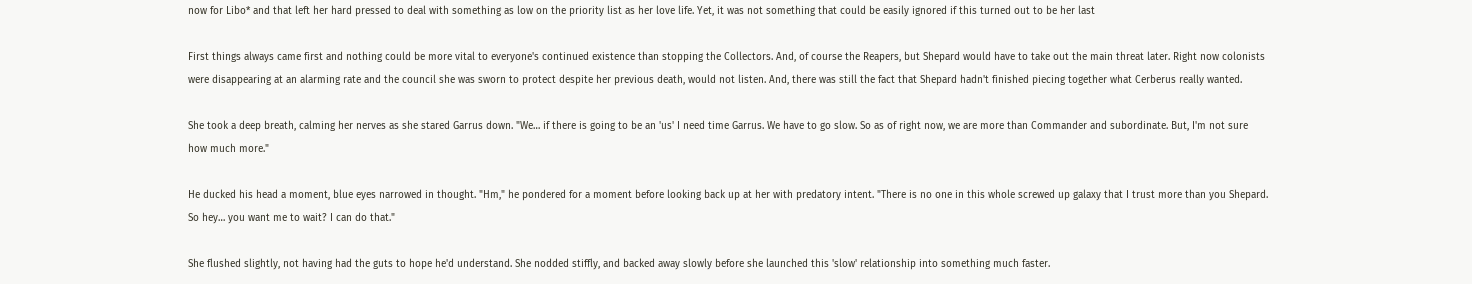now for Libo* and that left her hard pressed to deal with something as low on the priority list as her love life. Yet, it was not something that could be easily ignored if this turned out to be her last

First things always came first and nothing could be more vital to everyone's continued existence than stopping the Collectors. And, of course the Reapers, but Shepard would have to take out the main threat later. Right now colonists were disappearing at an alarming rate and the council she was sworn to protect despite her previous death, would not listen. And, there was still the fact that Shepard hadn't finished piecing together what Cerberus really wanted.

She took a deep breath, calming her nerves as she stared Garrus down. "We… if there is going to be an 'us' I need time Garrus. We have to go slow. So as of right now, we are more than Commander and subordinate. But, I'm not sure how much more."

He ducked his head a moment, blue eyes narrowed in thought. "Hm," he pondered for a moment before looking back up at her with predatory intent. "There is no one in this whole screwed up galaxy that I trust more than you Shepard. So hey… you want me to wait? I can do that."

She flushed slightly, not having had the guts to hope he'd understand. She nodded stiffly, and backed away slowly before she launched this 'slow' relationship into something much faster.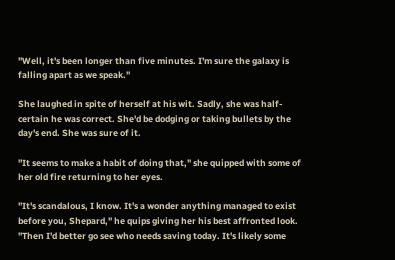"Well, it's been longer than five minutes. I'm sure the galaxy is falling apart as we speak."

She laughed in spite of herself at his wit. Sadly, she was half-certain he was correct. She'd be dodging or taking bullets by the day's end. She was sure of it.

"It seems to make a habit of doing that," she quipped with some of her old fire returning to her eyes.

"It's scandalous, I know. It's a wonder anything managed to exist before you, Shepard," he quips giving her his best affronted look.
"Then I'd better go see who needs saving today. It's likely some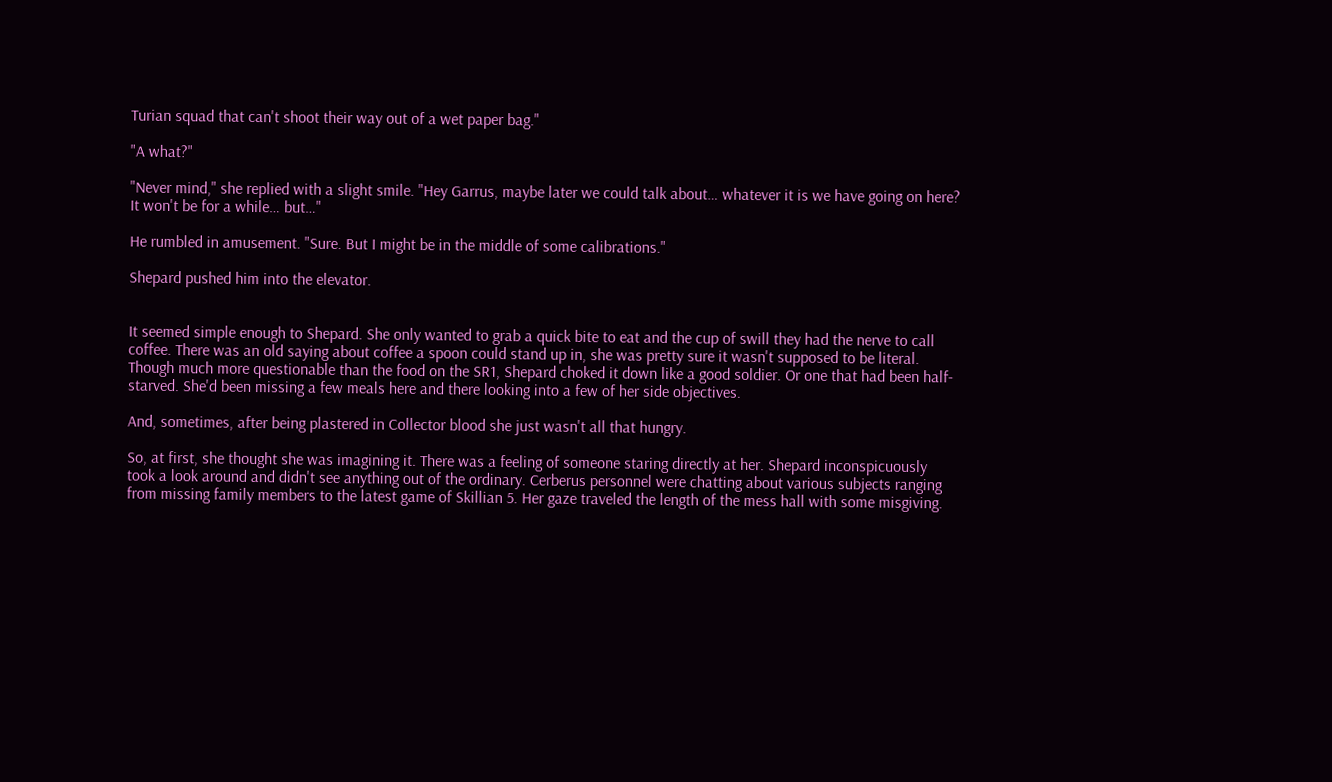Turian squad that can't shoot their way out of a wet paper bag."

"A what?"

"Never mind," she replied with a slight smile. "Hey Garrus, maybe later we could talk about… whatever it is we have going on here? It won't be for a while… but…"

He rumbled in amusement. "Sure. But I might be in the middle of some calibrations."

Shepard pushed him into the elevator.


It seemed simple enough to Shepard. She only wanted to grab a quick bite to eat and the cup of swill they had the nerve to call coffee. There was an old saying about coffee a spoon could stand up in, she was pretty sure it wasn't supposed to be literal. Though much more questionable than the food on the SR1, Shepard choked it down like a good soldier. Or one that had been half-starved. She'd been missing a few meals here and there looking into a few of her side objectives.

And, sometimes, after being plastered in Collector blood she just wasn't all that hungry.

So, at first, she thought she was imagining it. There was a feeling of someone staring directly at her. Shepard inconspicuously took a look around and didn't see anything out of the ordinary. Cerberus personnel were chatting about various subjects ranging from missing family members to the latest game of Skillian 5. Her gaze traveled the length of the mess hall with some misgiving.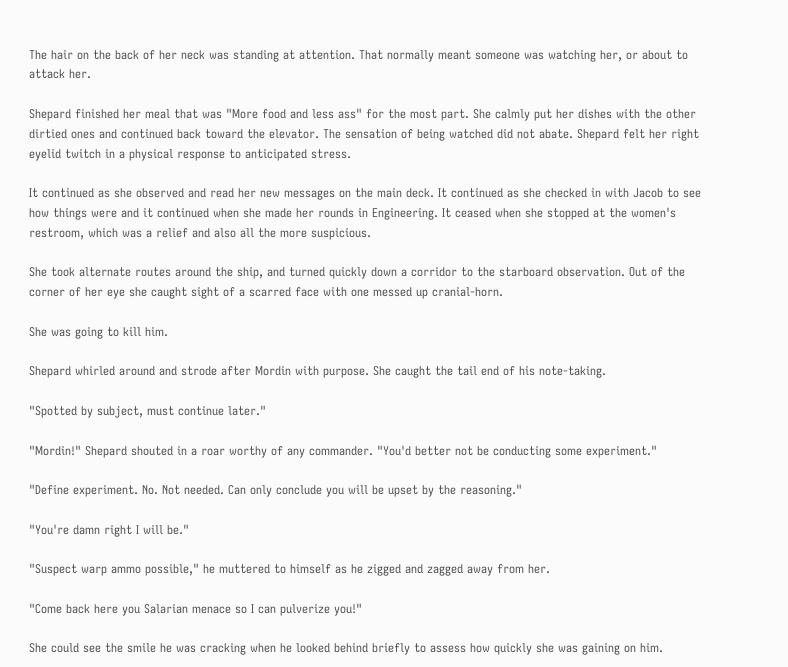The hair on the back of her neck was standing at attention. That normally meant someone was watching her, or about to attack her.

Shepard finished her meal that was "More food and less ass" for the most part. She calmly put her dishes with the other dirtied ones and continued back toward the elevator. The sensation of being watched did not abate. Shepard felt her right eyelid twitch in a physical response to anticipated stress.

It continued as she observed and read her new messages on the main deck. It continued as she checked in with Jacob to see how things were and it continued when she made her rounds in Engineering. It ceased when she stopped at the women's restroom, which was a relief and also all the more suspicious.

She took alternate routes around the ship, and turned quickly down a corridor to the starboard observation. Out of the corner of her eye she caught sight of a scarred face with one messed up cranial-horn.

She was going to kill him.

Shepard whirled around and strode after Mordin with purpose. She caught the tail end of his note-taking.

"Spotted by subject, must continue later."

"Mordin!" Shepard shouted in a roar worthy of any commander. "You'd better not be conducting some experiment."

"Define experiment. No. Not needed. Can only conclude you will be upset by the reasoning."

"You're damn right I will be."

"Suspect warp ammo possible," he muttered to himself as he zigged and zagged away from her.

"Come back here you Salarian menace so I can pulverize you!"

She could see the smile he was cracking when he looked behind briefly to assess how quickly she was gaining on him.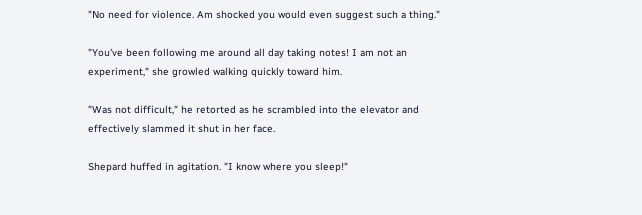"No need for violence. Am shocked you would even suggest such a thing."

"You've been following me around all day taking notes! I am not an experiment," she growled walking quickly toward him.

"Was not difficult," he retorted as he scrambled into the elevator and effectively slammed it shut in her face.

Shepard huffed in agitation. "I know where you sleep!"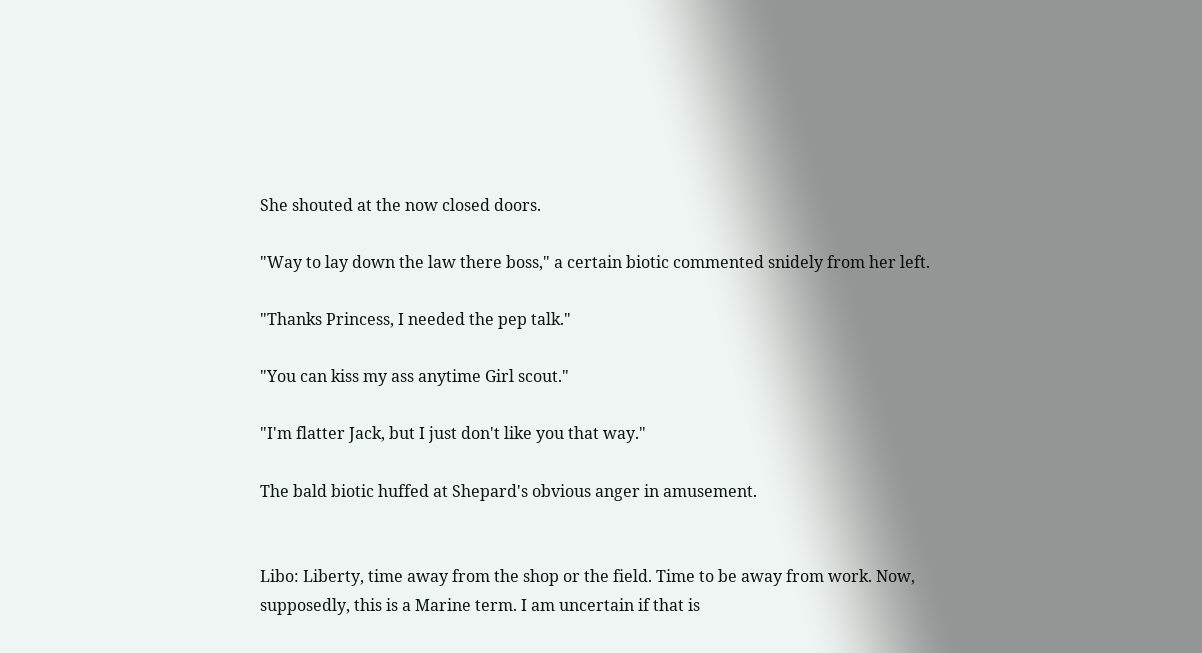She shouted at the now closed doors.

"Way to lay down the law there boss," a certain biotic commented snidely from her left.

"Thanks Princess, I needed the pep talk."

"You can kiss my ass anytime Girl scout."

"I'm flatter Jack, but I just don't like you that way."

The bald biotic huffed at Shepard's obvious anger in amusement.


Libo: Liberty, time away from the shop or the field. Time to be away from work. Now, supposedly, this is a Marine term. I am uncertain if that is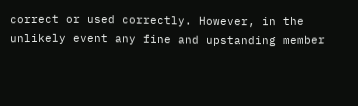correct or used correctly. However, in the unlikely event any fine and upstanding member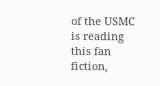of the USMC is reading this fan fiction,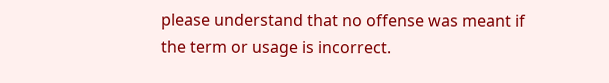please understand that no offense was meant if the term or usage is incorrect.